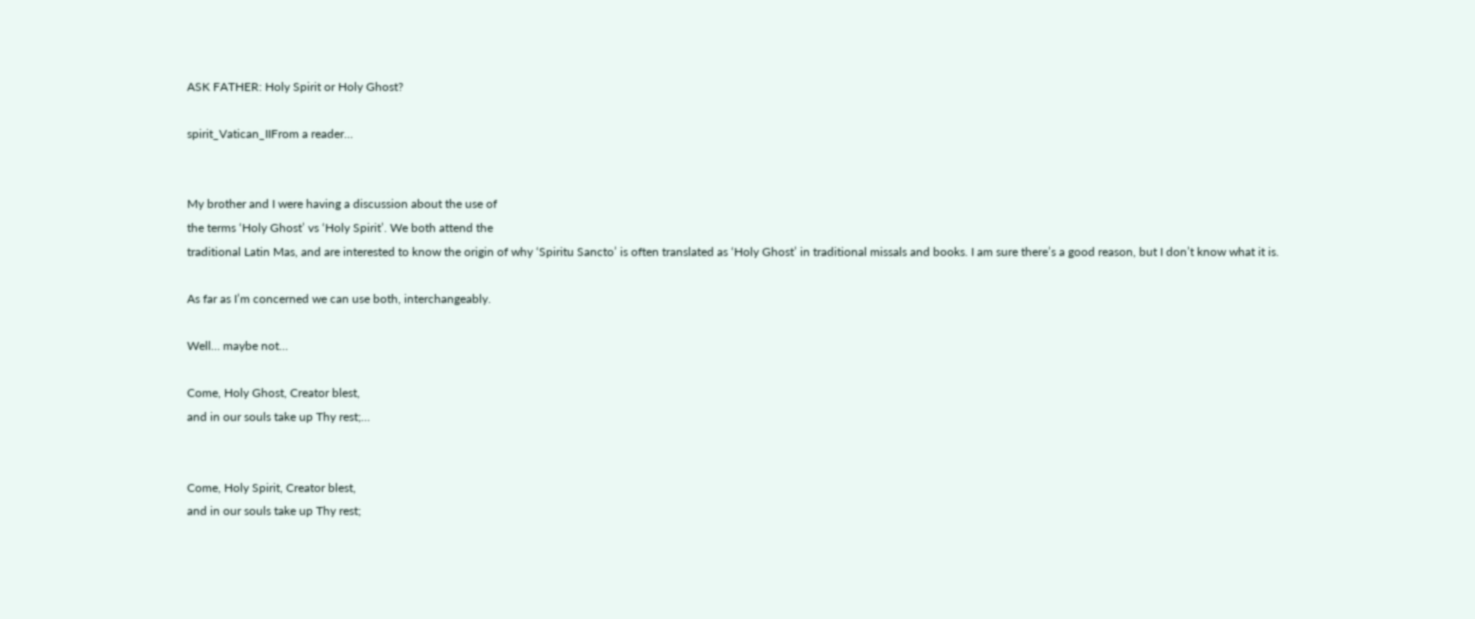ASK FATHER: Holy Spirit or Holy Ghost?

spirit_Vatican_IIFrom a reader…


My brother and I were having a discussion about the use of
the terms ‘Holy Ghost’ vs ‘Holy Spirit’. We both attend the
traditional Latin Mas, and are interested to know the origin of why ‘Spiritu Sancto’ is often translated as ‘Holy Ghost’ in traditional missals and books. I am sure there’s a good reason, but I don’t know what it is.

As far as I’m concerned we can use both, interchangeably.

Well… maybe not…

Come, Holy Ghost, Creator blest,
and in our souls take up Thy rest;…


Come, Holy Spirit, Creator blest,
and in our souls take up Thy rest;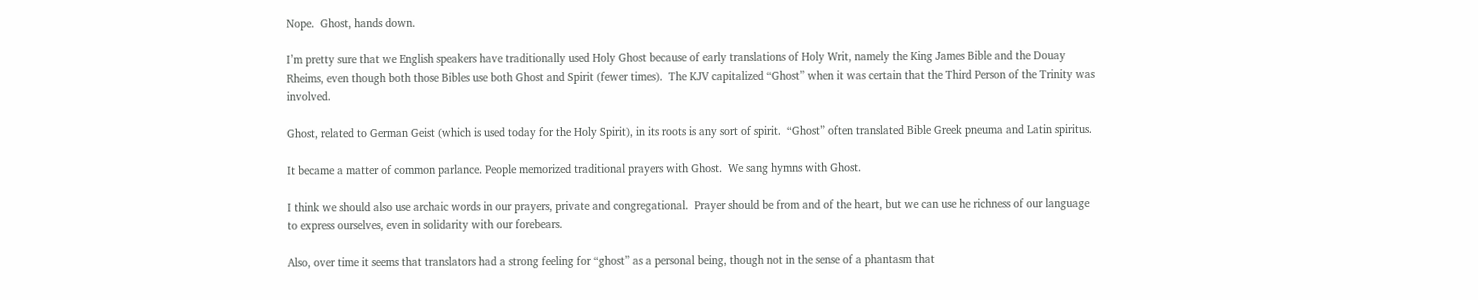Nope.  Ghost, hands down.

I’m pretty sure that we English speakers have traditionally used Holy Ghost because of early translations of Holy Writ, namely the King James Bible and the Douay Rheims, even though both those Bibles use both Ghost and Spirit (fewer times).  The KJV capitalized “Ghost” when it was certain that the Third Person of the Trinity was involved.

Ghost, related to German Geist (which is used today for the Holy Spirit), in its roots is any sort of spirit.  “Ghost” often translated Bible Greek pneuma and Latin spiritus.

It became a matter of common parlance. People memorized traditional prayers with Ghost.  We sang hymns with Ghost.

I think we should also use archaic words in our prayers, private and congregational.  Prayer should be from and of the heart, but we can use he richness of our language to express ourselves, even in solidarity with our forebears.

Also, over time it seems that translators had a strong feeling for “ghost” as a personal being, though not in the sense of a phantasm that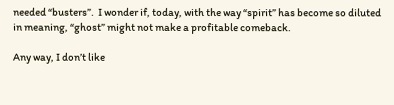needed “busters”.  I wonder if, today, with the way “spirit” has become so diluted in meaning, “ghost” might not make a profitable comeback.

Any way, I don’t like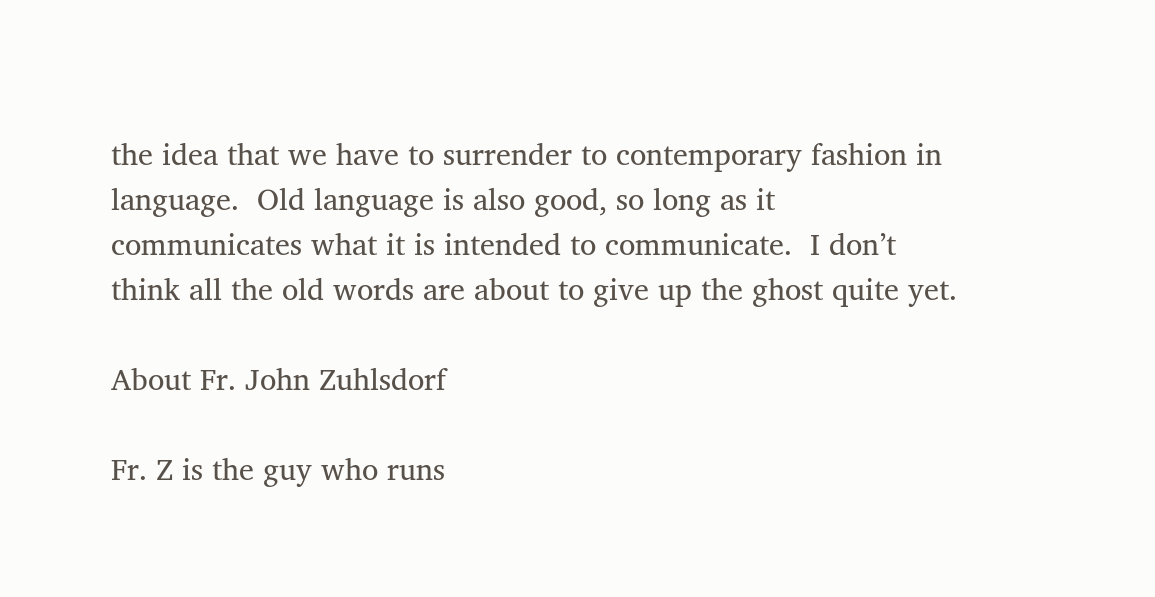the idea that we have to surrender to contemporary fashion in language.  Old language is also good, so long as it communicates what it is intended to communicate.  I don’t think all the old words are about to give up the ghost quite yet.

About Fr. John Zuhlsdorf

Fr. Z is the guy who runs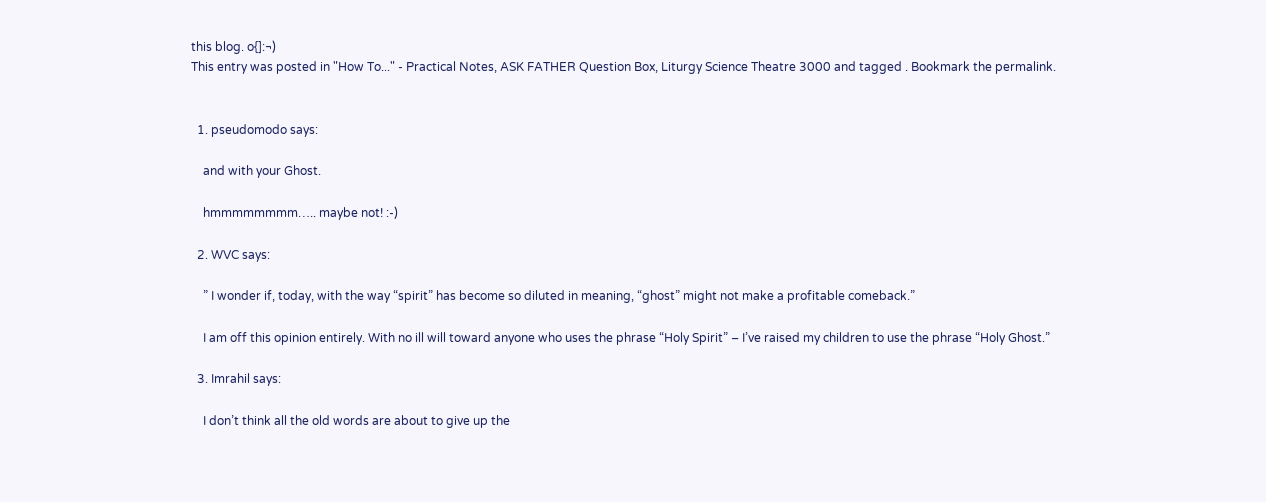this blog. o{]:¬)
This entry was posted in "How To..." - Practical Notes, ASK FATHER Question Box, Liturgy Science Theatre 3000 and tagged . Bookmark the permalink.


  1. pseudomodo says:

    and with your Ghost.

    hmmmmmmmm….. maybe not! :-)

  2. WVC says:

    ” I wonder if, today, with the way “spirit” has become so diluted in meaning, “ghost” might not make a profitable comeback.”

    I am off this opinion entirely. With no ill will toward anyone who uses the phrase “Holy Spirit” – I’ve raised my children to use the phrase “Holy Ghost.”

  3. Imrahil says:

    I don’t think all the old words are about to give up the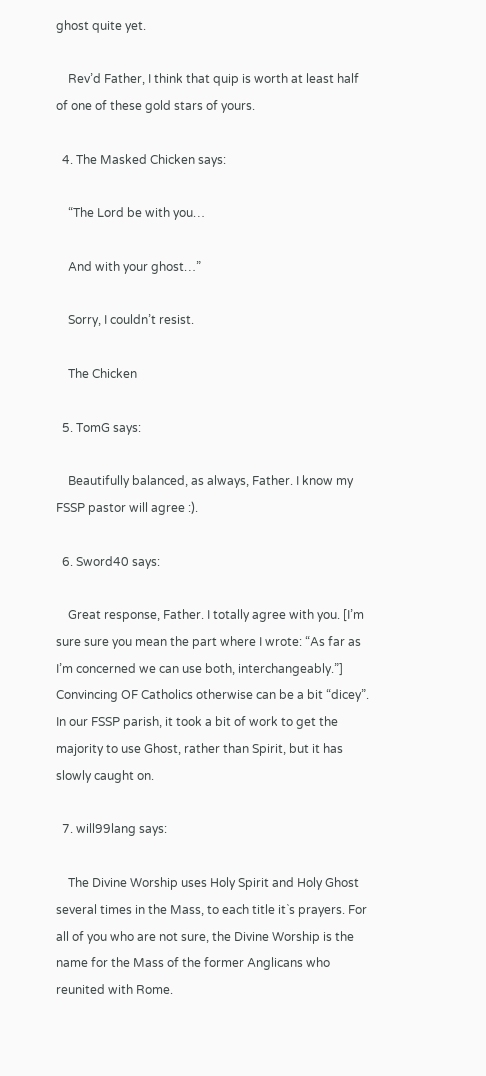ghost quite yet.

    Rev’d Father, I think that quip is worth at least half of one of these gold stars of yours.

  4. The Masked Chicken says:

    “The Lord be with you…

    And with your ghost…”

    Sorry, I couldn’t resist.

    The Chicken

  5. TomG says:

    Beautifully balanced, as always, Father. I know my FSSP pastor will agree :).

  6. Sword40 says:

    Great response, Father. I totally agree with you. [I’m sure sure you mean the part where I wrote: “As far as I’m concerned we can use both, interchangeably.”] Convincing OF Catholics otherwise can be a bit “dicey”. In our FSSP parish, it took a bit of work to get the majority to use Ghost, rather than Spirit, but it has slowly caught on.

  7. will99lang says:

    The Divine Worship uses Holy Spirit and Holy Ghost several times in the Mass, to each title it`s prayers. For all of you who are not sure, the Divine Worship is the name for the Mass of the former Anglicans who reunited with Rome.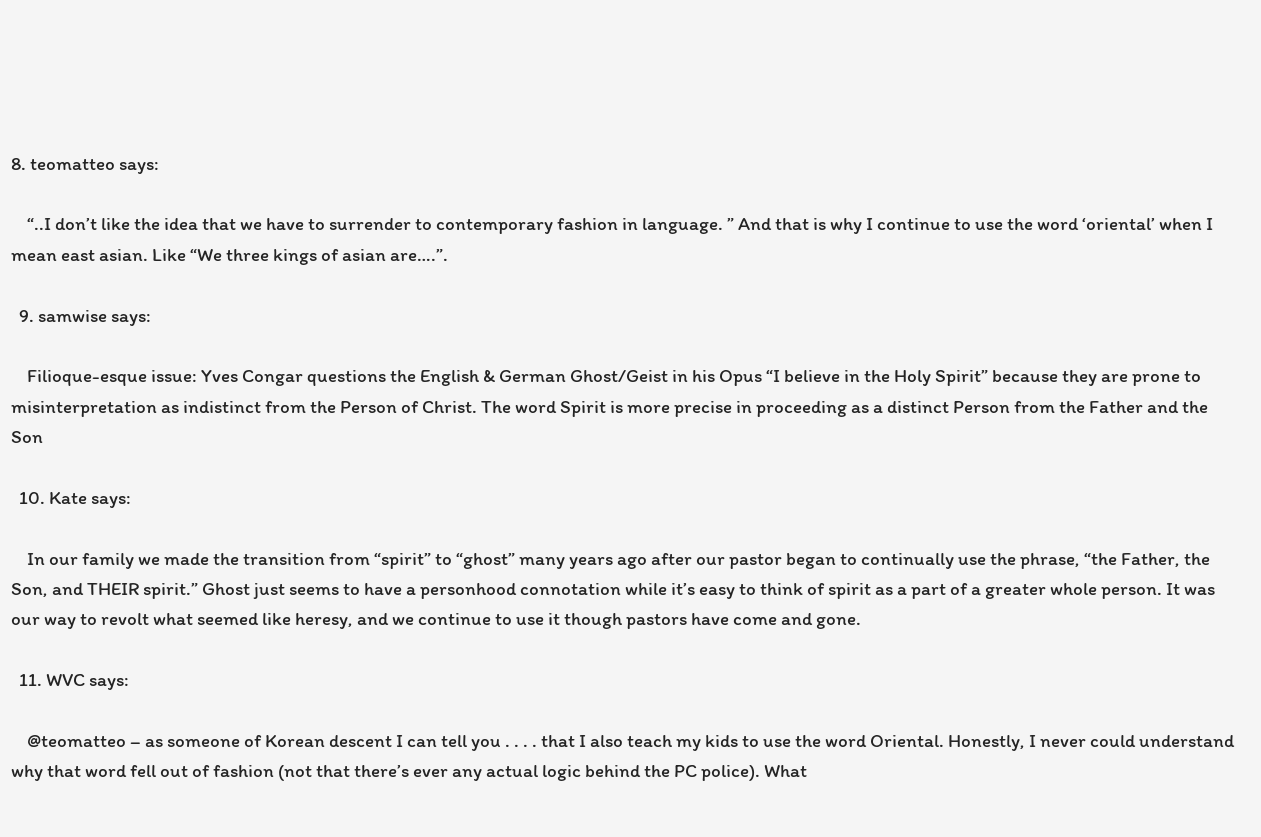8. teomatteo says:

    “..I don’t like the idea that we have to surrender to contemporary fashion in language. ” And that is why I continue to use the word ‘oriental’ when I mean east asian. Like “We three kings of asian are….”.

  9. samwise says:

    Filioque-esque issue: Yves Congar questions the English & German Ghost/Geist in his Opus “I believe in the Holy Spirit” because they are prone to misinterpretation as indistinct from the Person of Christ. The word Spirit is more precise in proceeding as a distinct Person from the Father and the Son

  10. Kate says:

    In our family we made the transition from “spirit” to “ghost” many years ago after our pastor began to continually use the phrase, “the Father, the Son, and THEIR spirit.” Ghost just seems to have a personhood connotation while it’s easy to think of spirit as a part of a greater whole person. It was our way to revolt what seemed like heresy, and we continue to use it though pastors have come and gone.

  11. WVC says:

    @teomatteo – as someone of Korean descent I can tell you . . . . that I also teach my kids to use the word Oriental. Honestly, I never could understand why that word fell out of fashion (not that there’s ever any actual logic behind the PC police). What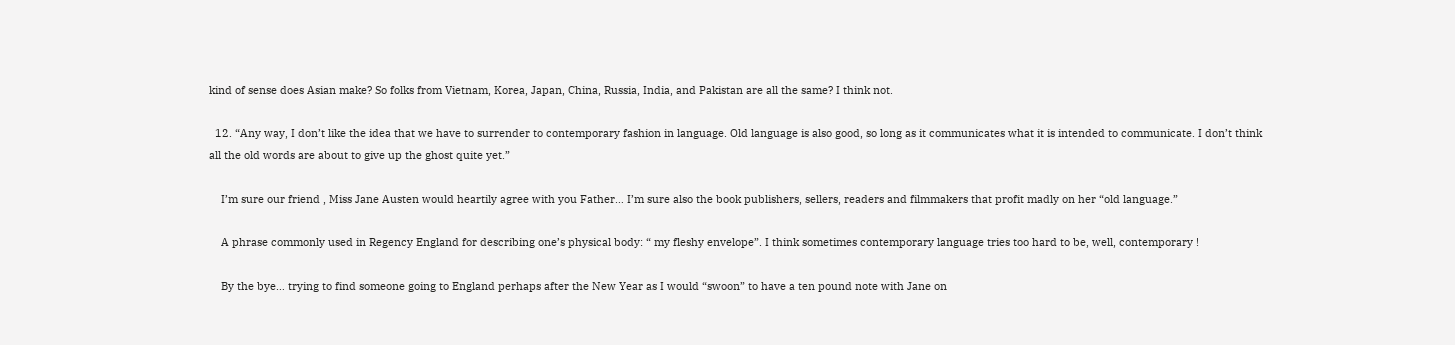kind of sense does Asian make? So folks from Vietnam, Korea, Japan, China, Russia, India, and Pakistan are all the same? I think not.

  12. “Any way, I don’t like the idea that we have to surrender to contemporary fashion in language. Old language is also good, so long as it communicates what it is intended to communicate. I don’t think all the old words are about to give up the ghost quite yet.”

    I’m sure our friend , Miss Jane Austen would heartily agree with you Father… I’m sure also the book publishers, sellers, readers and filmmakers that profit madly on her “old language.”

    A phrase commonly used in Regency England for describing one’s physical body: “ my fleshy envelope”. I think sometimes contemporary language tries too hard to be, well, contemporary !

    By the bye… trying to find someone going to England perhaps after the New Year as I would “swoon” to have a ten pound note with Jane on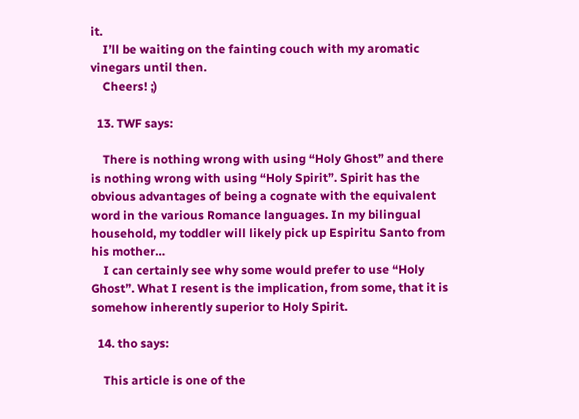it.
    I’ll be waiting on the fainting couch with my aromatic vinegars until then.
    Cheers! ;)

  13. TWF says:

    There is nothing wrong with using “Holy Ghost” and there is nothing wrong with using “Holy Spirit”. Spirit has the obvious advantages of being a cognate with the equivalent word in the various Romance languages. In my bilingual household, my toddler will likely pick up Espiritu Santo from his mother…
    I can certainly see why some would prefer to use “Holy Ghost”. What I resent is the implication, from some, that it is somehow inherently superior to Holy Spirit.

  14. tho says:

    This article is one of the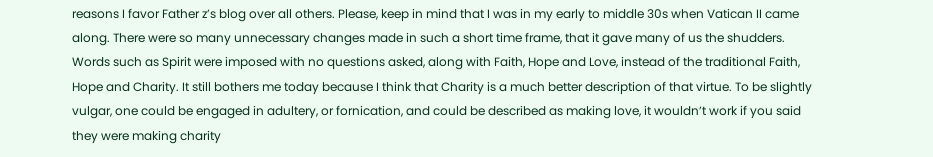reasons I favor Father z’s blog over all others. Please, keep in mind that I was in my early to middle 30s when Vatican II came along. There were so many unnecessary changes made in such a short time frame, that it gave many of us the shudders. Words such as Spirit were imposed with no questions asked, along with Faith, Hope and Love, instead of the traditional Faith, Hope and Charity. It still bothers me today because I think that Charity is a much better description of that virtue. To be slightly vulgar, one could be engaged in adultery, or fornication, and could be described as making love, it wouldn’t work if you said they were making charity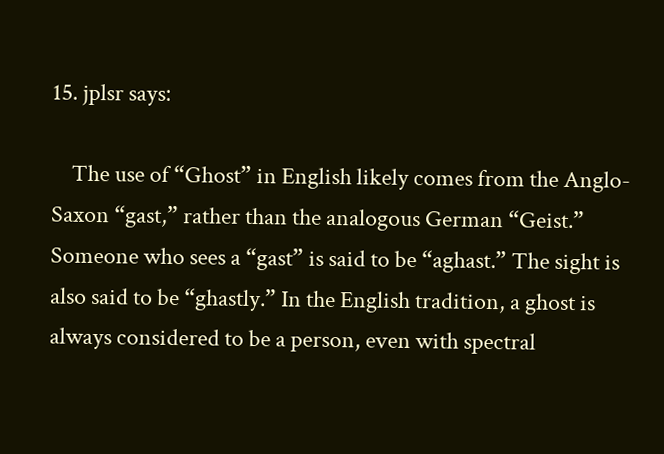15. jplsr says:

    The use of “Ghost” in English likely comes from the Anglo-Saxon “gast,” rather than the analogous German “Geist.” Someone who sees a “gast” is said to be “aghast.” The sight is also said to be “ghastly.” In the English tradition, a ghost is always considered to be a person, even with spectral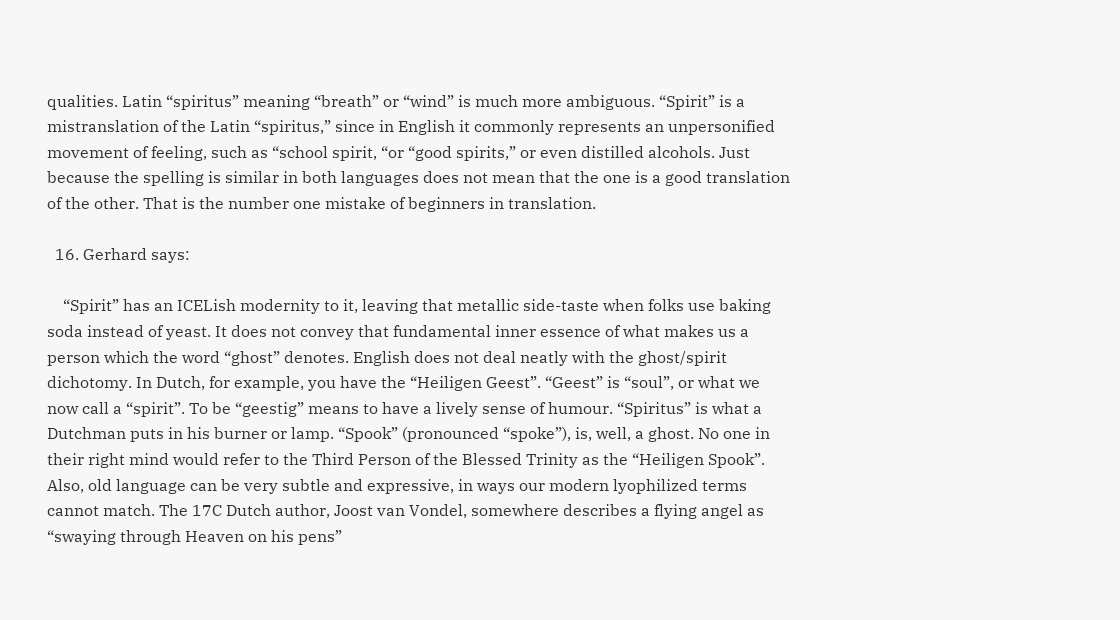qualities. Latin “spiritus” meaning “breath” or “wind” is much more ambiguous. “Spirit” is a mistranslation of the Latin “spiritus,” since in English it commonly represents an unpersonified movement of feeling, such as “school spirit, “or “good spirits,” or even distilled alcohols. Just because the spelling is similar in both languages does not mean that the one is a good translation of the other. That is the number one mistake of beginners in translation.

  16. Gerhard says:

    “Spirit” has an ICELish modernity to it, leaving that metallic side-taste when folks use baking soda instead of yeast. It does not convey that fundamental inner essence of what makes us a person which the word “ghost” denotes. English does not deal neatly with the ghost/spirit dichotomy. In Dutch, for example, you have the “Heiligen Geest”. “Geest” is “soul”, or what we now call a “spirit”. To be “geestig” means to have a lively sense of humour. “Spiritus” is what a Dutchman puts in his burner or lamp. “Spook” (pronounced “spoke”), is, well, a ghost. No one in their right mind would refer to the Third Person of the Blessed Trinity as the “Heiligen Spook”. Also, old language can be very subtle and expressive, in ways our modern lyophilized terms cannot match. The 17C Dutch author, Joost van Vondel, somewhere describes a flying angel as “swaying through Heaven on his pens”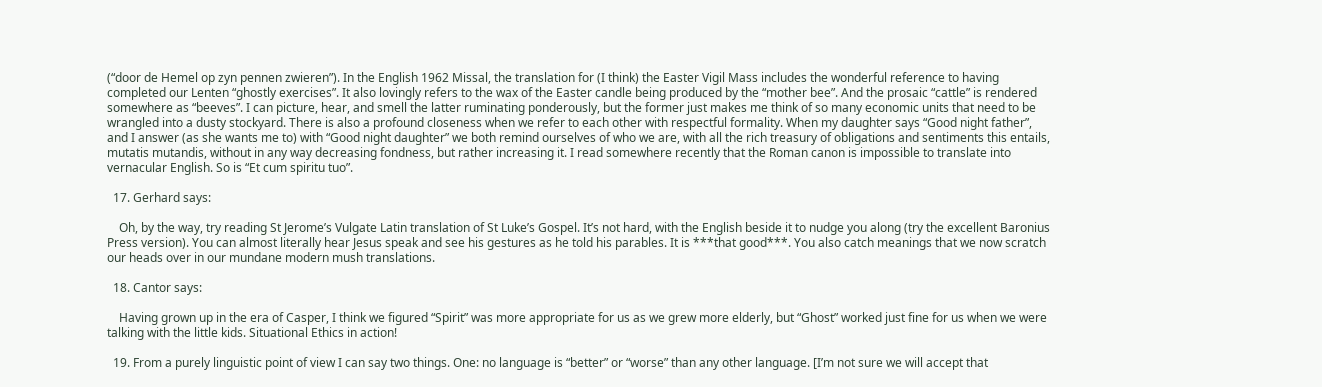(“door de Hemel op zyn pennen zwieren”). In the English 1962 Missal, the translation for (I think) the Easter Vigil Mass includes the wonderful reference to having completed our Lenten “ghostly exercises”. It also lovingly refers to the wax of the Easter candle being produced by the “mother bee”. And the prosaic “cattle” is rendered somewhere as “beeves”. I can picture, hear, and smell the latter ruminating ponderously, but the former just makes me think of so many economic units that need to be wrangled into a dusty stockyard. There is also a profound closeness when we refer to each other with respectful formality. When my daughter says “Good night father”, and I answer (as she wants me to) with “Good night daughter” we both remind ourselves of who we are, with all the rich treasury of obligations and sentiments this entails, mutatis mutandis, without in any way decreasing fondness, but rather increasing it. I read somewhere recently that the Roman canon is impossible to translate into vernacular English. So is “Et cum spiritu tuo”.

  17. Gerhard says:

    Oh, by the way, try reading St Jerome’s Vulgate Latin translation of St Luke’s Gospel. It’s not hard, with the English beside it to nudge you along (try the excellent Baronius Press version). You can almost literally hear Jesus speak and see his gestures as he told his parables. It is ***that good***. You also catch meanings that we now scratch our heads over in our mundane modern mush translations.

  18. Cantor says:

    Having grown up in the era of Casper, I think we figured “Spirit” was more appropriate for us as we grew more elderly, but “Ghost” worked just fine for us when we were talking with the little kids. Situational Ethics in action!

  19. From a purely linguistic point of view I can say two things. One: no language is “better” or “worse” than any other language. [I’m not sure we will accept that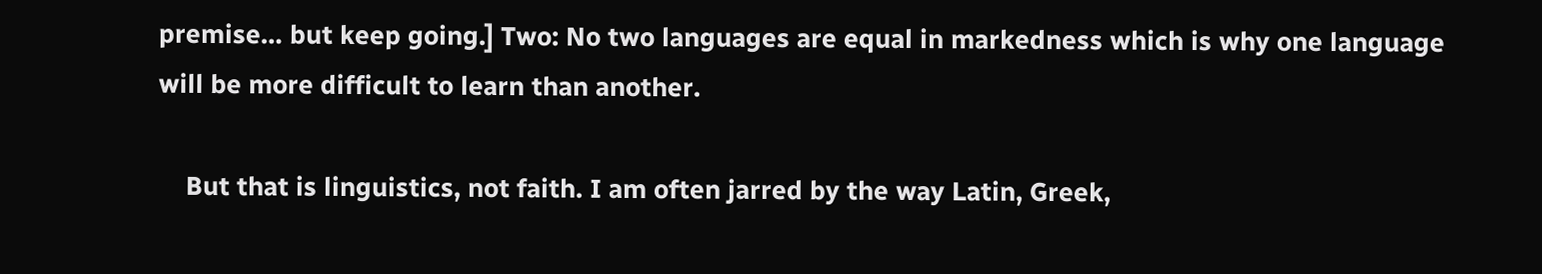premise… but keep going.] Two: No two languages are equal in markedness which is why one language will be more difficult to learn than another.

    But that is linguistics, not faith. I am often jarred by the way Latin, Greek,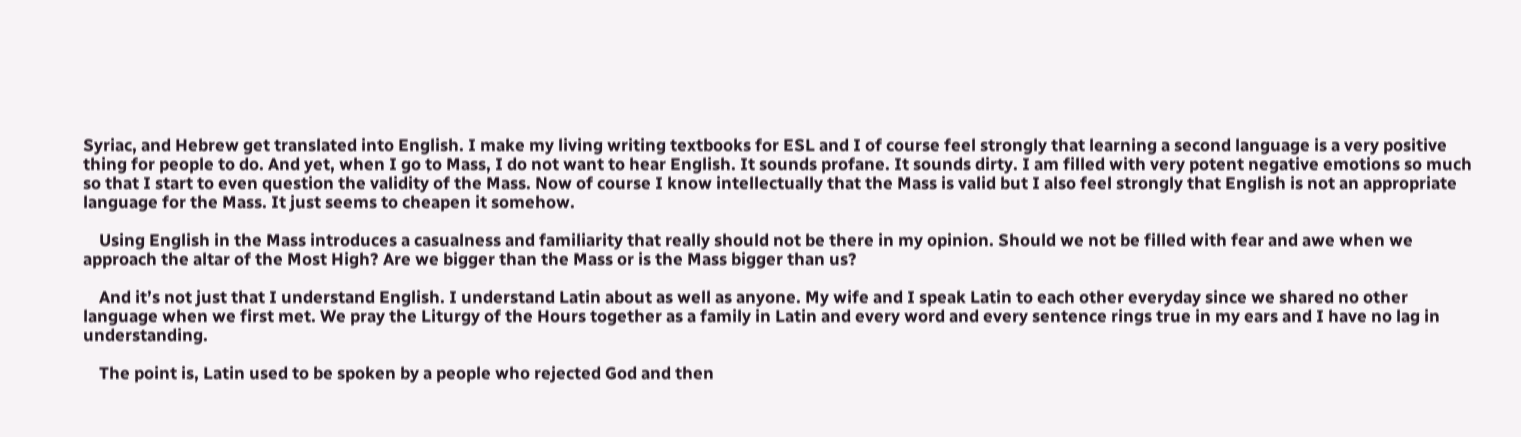Syriac, and Hebrew get translated into English. I make my living writing textbooks for ESL and I of course feel strongly that learning a second language is a very positive thing for people to do. And yet, when I go to Mass, I do not want to hear English. It sounds profane. It sounds dirty. I am filled with very potent negative emotions so much so that I start to even question the validity of the Mass. Now of course I know intellectually that the Mass is valid but I also feel strongly that English is not an appropriate language for the Mass. It just seems to cheapen it somehow.

    Using English in the Mass introduces a casualness and familiarity that really should not be there in my opinion. Should we not be filled with fear and awe when we approach the altar of the Most High? Are we bigger than the Mass or is the Mass bigger than us?

    And it’s not just that I understand English. I understand Latin about as well as anyone. My wife and I speak Latin to each other everyday since we shared no other language when we first met. We pray the Liturgy of the Hours together as a family in Latin and every word and every sentence rings true in my ears and I have no lag in understanding.

    The point is, Latin used to be spoken by a people who rejected God and then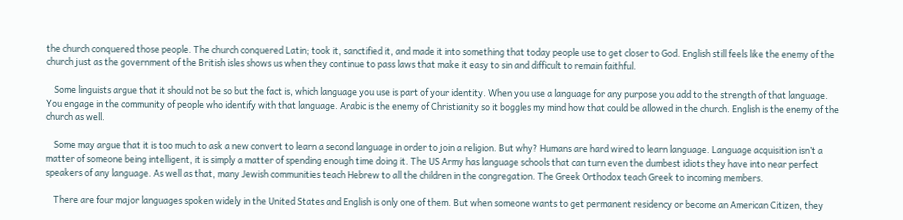the church conquered those people. The church conquered Latin; took it, sanctified it, and made it into something that today people use to get closer to God. English still feels like the enemy of the church just as the government of the British isles shows us when they continue to pass laws that make it easy to sin and difficult to remain faithful.

    Some linguists argue that it should not be so but the fact is, which language you use is part of your identity. When you use a language for any purpose you add to the strength of that language. You engage in the community of people who identify with that language. Arabic is the enemy of Christianity so it boggles my mind how that could be allowed in the church. English is the enemy of the church as well.

    Some may argue that it is too much to ask a new convert to learn a second language in order to join a religion. But why? Humans are hard wired to learn language. Language acquisition isn’t a matter of someone being intelligent, it is simply a matter of spending enough time doing it. The US Army has language schools that can turn even the dumbest idiots they have into near perfect speakers of any language. As well as that, many Jewish communities teach Hebrew to all the children in the congregation. The Greek Orthodox teach Greek to incoming members.

    There are four major languages spoken widely in the United States and English is only one of them. But when someone wants to get permanent residency or become an American Citizen, they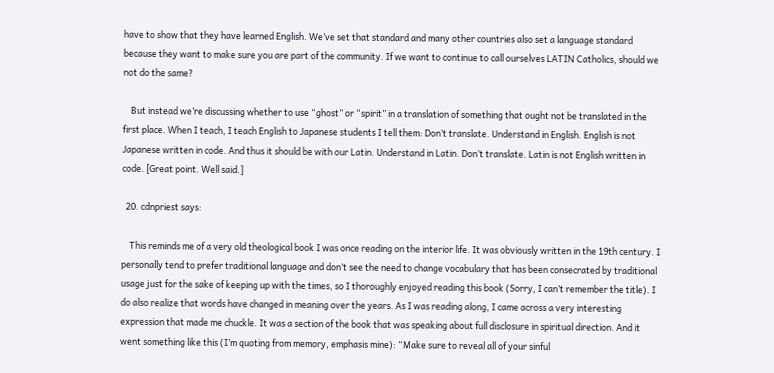have to show that they have learned English. We’ve set that standard and many other countries also set a language standard because they want to make sure you are part of the community. If we want to continue to call ourselves LATIN Catholics, should we not do the same?

    But instead we’re discussing whether to use “ghost” or “spirit” in a translation of something that ought not be translated in the first place. When I teach, I teach English to Japanese students I tell them: Don’t translate. Understand in English. English is not Japanese written in code. And thus it should be with our Latin. Understand in Latin. Don’t translate. Latin is not English written in code. [Great point. Well said.]

  20. cdnpriest says:

    This reminds me of a very old theological book I was once reading on the interior life. It was obviously written in the 19th century. I personally tend to prefer traditional language and don’t see the need to change vocabulary that has been consecrated by traditional usage just for the sake of keeping up with the times, so I thoroughly enjoyed reading this book (Sorry, I can’t remember the title). I do also realize that words have changed in meaning over the years. As I was reading along, I came across a very interesting expression that made me chuckle. It was a section of the book that was speaking about full disclosure in spiritual direction. And it went something like this (I’m quoting from memory, emphasis mine): “Make sure to reveal all of your sinful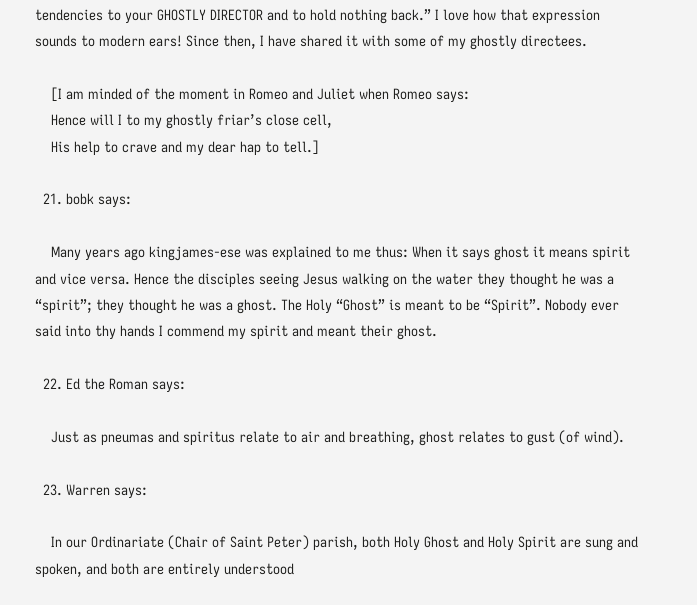tendencies to your GHOSTLY DIRECTOR and to hold nothing back.” I love how that expression sounds to modern ears! Since then, I have shared it with some of my ghostly directees.

    [I am minded of the moment in Romeo and Juliet when Romeo says:
    Hence will I to my ghostly friar’s close cell,
    His help to crave and my dear hap to tell.]

  21. bobk says:

    Many years ago kingjames-ese was explained to me thus: When it says ghost it means spirit and vice versa. Hence the disciples seeing Jesus walking on the water they thought he was a “spirit”; they thought he was a ghost. The Holy “Ghost” is meant to be “Spirit”. Nobody ever said into thy hands I commend my spirit and meant their ghost.

  22. Ed the Roman says:

    Just as pneumas and spiritus relate to air and breathing, ghost relates to gust (of wind).

  23. Warren says:

    In our Ordinariate (Chair of Saint Peter) parish, both Holy Ghost and Holy Spirit are sung and spoken, and both are entirely understood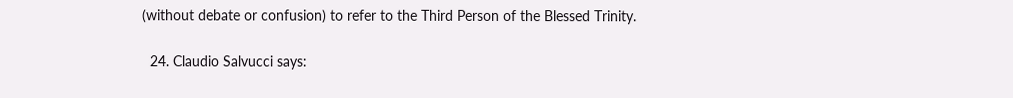(without debate or confusion) to refer to the Third Person of the Blessed Trinity.

  24. Claudio Salvucci says: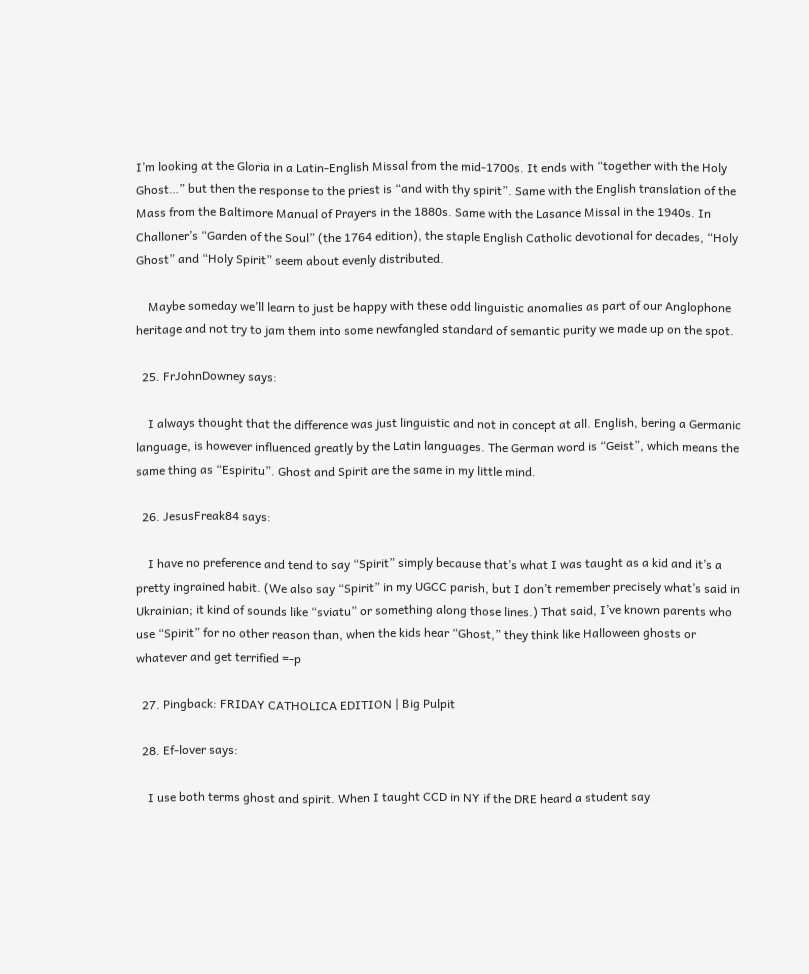I’m looking at the Gloria in a Latin-English Missal from the mid-1700s. It ends with “together with the Holy Ghost…” but then the response to the priest is “and with thy spirit”. Same with the English translation of the Mass from the Baltimore Manual of Prayers in the 1880s. Same with the Lasance Missal in the 1940s. In Challoner’s “Garden of the Soul” (the 1764 edition), the staple English Catholic devotional for decades, “Holy Ghost” and “Holy Spirit” seem about evenly distributed.

    Maybe someday we’ll learn to just be happy with these odd linguistic anomalies as part of our Anglophone heritage and not try to jam them into some newfangled standard of semantic purity we made up on the spot.

  25. FrJohnDowney says:

    I always thought that the difference was just linguistic and not in concept at all. English, bering a Germanic language, is however influenced greatly by the Latin languages. The German word is “Geist”, which means the same thing as “Espiritu”. Ghost and Spirit are the same in my little mind.

  26. JesusFreak84 says:

    I have no preference and tend to say “Spirit” simply because that’s what I was taught as a kid and it’s a pretty ingrained habit. (We also say “Spirit” in my UGCC parish, but I don’t remember precisely what’s said in Ukrainian; it kind of sounds like “sviatu” or something along those lines.) That said, I’ve known parents who use “Spirit” for no other reason than, when the kids hear “Ghost,” they think like Halloween ghosts or whatever and get terrified =-p

  27. Pingback: FRIDAY CATHOLICA EDITION | Big Pulpit

  28. Ef-lover says:

    I use both terms ghost and spirit. When I taught CCD in NY if the DRE heard a student say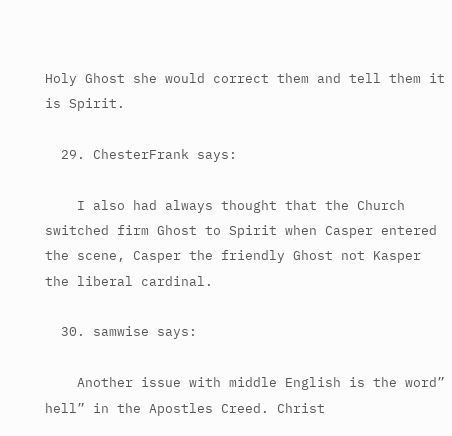Holy Ghost she would correct them and tell them it is Spirit.

  29. ChesterFrank says:

    I also had always thought that the Church switched firm Ghost to Spirit when Casper entered the scene, Casper the friendly Ghost not Kasper the liberal cardinal.

  30. samwise says:

    Another issue with middle English is the word” hell” in the Apostles Creed. Christ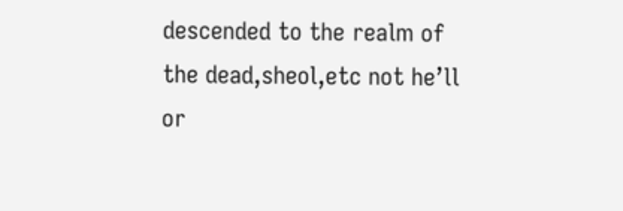descended to the realm of the dead,sheol,etc not he’ll or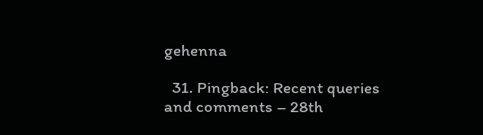gehenna

  31. Pingback: Recent queries and comments – 28th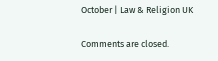October | Law & Religion UK

Comments are closed.